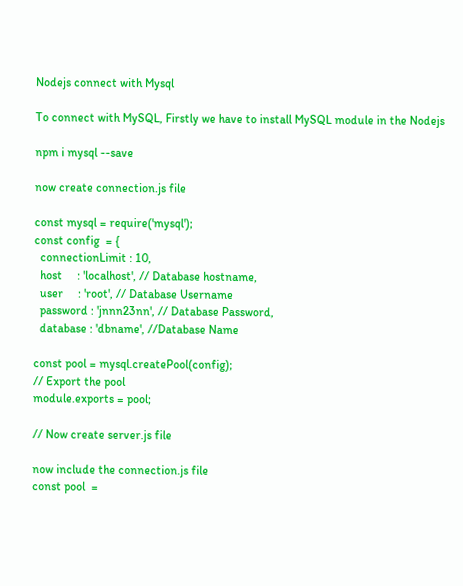Nodejs connect with Mysql

To connect with MySQL, Firstly we have to install MySQL module in the Nodejs

npm i mysql --save

now create connection.js file

const mysql = require('mysql');
const config  = {
  connectionLimit : 10,
  host     : 'localhost', // Database hostname,
  user     : 'root', // Database Username
  password : 'jnnn23nn', // Database Password,
  database : 'dbname', //Database Name

const pool = mysql.createPool(config);
// Export the pool
module.exports = pool;

// Now create server.js file

now include the connection.js file
const pool  =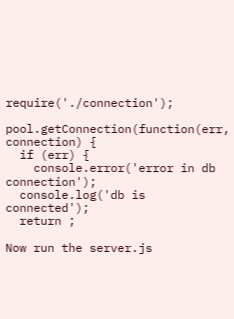require('./connection');

pool.getConnection(function(err, connection) {
  if (err) {
    console.error('error in db connection');
  console.log('db is connected');
  return ;

Now run the server.js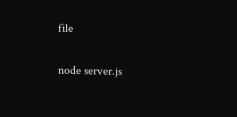file

node server.js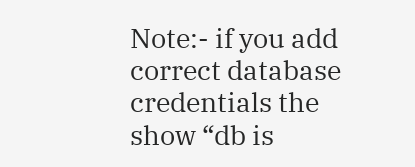Note:- if you add correct database credentials the show “db is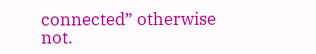connected” otherwise not.